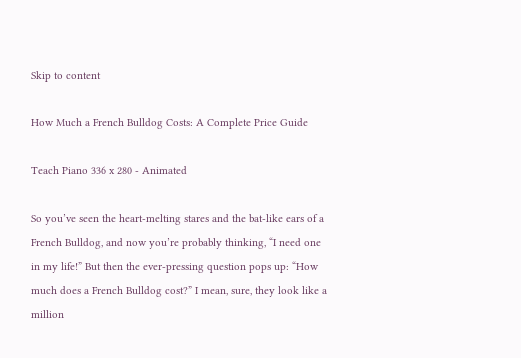Skip to content

How Much a French Bulldog Costs: A Complete Price Guide

Teach Piano 336 x 280 - Animated

So you’ve seen the heart-melting stares and the bat-like ears of a French Bulldog, and now you’re probably thinking, “I need one in my life!” But then the ever-pressing question pops up: “How much does a French Bulldog cost?” I mean, sure, they look like a million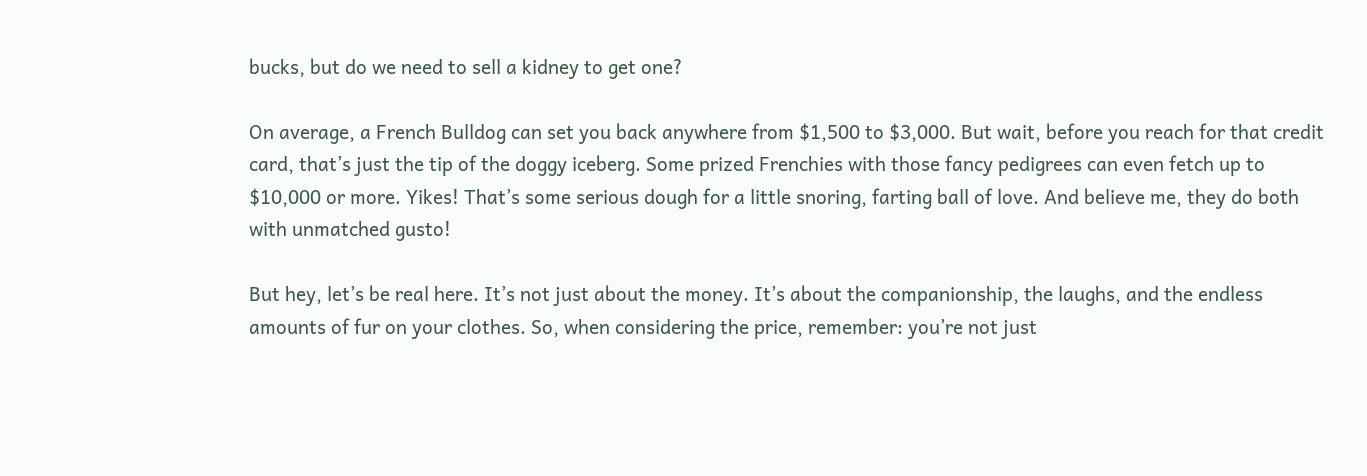bucks, but do we need to sell a kidney to get one?

On average, a French Bulldog can set you back anywhere from $1,500 to $3,000. But wait, before you reach for that credit card, that’s just the tip of the doggy iceberg. Some prized Frenchies with those fancy pedigrees can even fetch up to $10,000 or more. Yikes! That’s some serious dough for a little snoring, farting ball of love. And believe me, they do both with unmatched gusto!

But hey, let’s be real here. It’s not just about the money. It’s about the companionship, the laughs, and the endless amounts of fur on your clothes. So, when considering the price, remember: you’re not just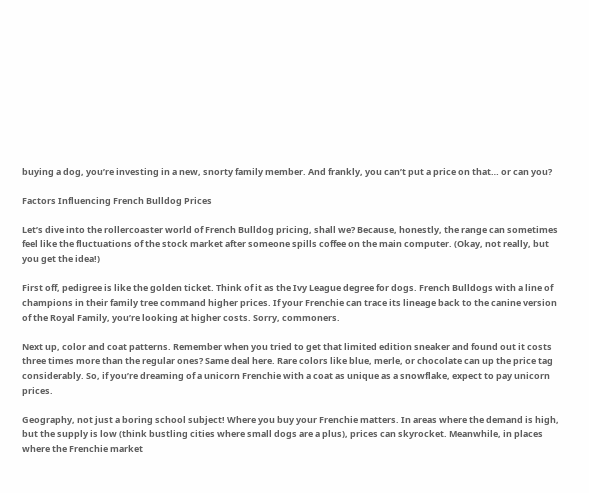buying a dog, you’re investing in a new, snorty family member. And frankly, you can’t put a price on that… or can you?

Factors Influencing French Bulldog Prices

Let’s dive into the rollercoaster world of French Bulldog pricing, shall we? Because, honestly, the range can sometimes feel like the fluctuations of the stock market after someone spills coffee on the main computer. (Okay, not really, but you get the idea!)

First off, pedigree is like the golden ticket. Think of it as the Ivy League degree for dogs. French Bulldogs with a line of champions in their family tree command higher prices. If your Frenchie can trace its lineage back to the canine version of the Royal Family, you’re looking at higher costs. Sorry, commoners.

Next up, color and coat patterns. Remember when you tried to get that limited edition sneaker and found out it costs three times more than the regular ones? Same deal here. Rare colors like blue, merle, or chocolate can up the price tag considerably. So, if you’re dreaming of a unicorn Frenchie with a coat as unique as a snowflake, expect to pay unicorn prices.

Geography, not just a boring school subject! Where you buy your Frenchie matters. In areas where the demand is high, but the supply is low (think bustling cities where small dogs are a plus), prices can skyrocket. Meanwhile, in places where the Frenchie market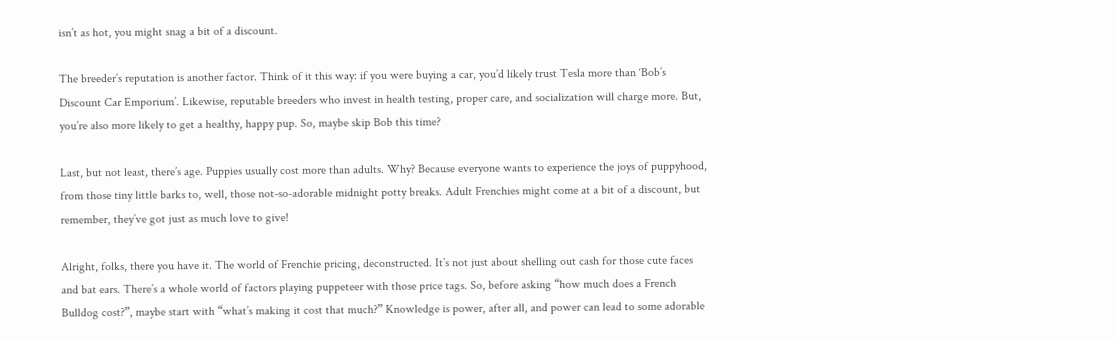isn’t as hot, you might snag a bit of a discount.

The breeder’s reputation is another factor. Think of it this way: if you were buying a car, you’d likely trust Tesla more than ‘Bob’s Discount Car Emporium’. Likewise, reputable breeders who invest in health testing, proper care, and socialization will charge more. But, you’re also more likely to get a healthy, happy pup. So, maybe skip Bob this time?

Last, but not least, there’s age. Puppies usually cost more than adults. Why? Because everyone wants to experience the joys of puppyhood, from those tiny little barks to, well, those not-so-adorable midnight potty breaks. Adult Frenchies might come at a bit of a discount, but remember, they’ve got just as much love to give!

Alright, folks, there you have it. The world of Frenchie pricing, deconstructed. It’s not just about shelling out cash for those cute faces and bat ears. There’s a whole world of factors playing puppeteer with those price tags. So, before asking “how much does a French Bulldog cost?”, maybe start with “what’s making it cost that much?” Knowledge is power, after all, and power can lead to some adorable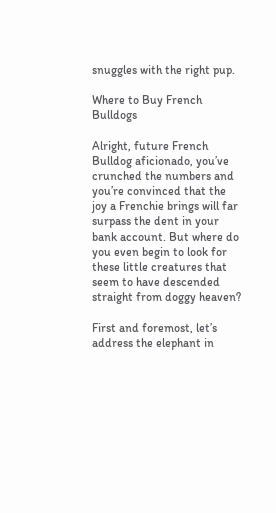snuggles with the right pup.

Where to Buy French Bulldogs

Alright, future French Bulldog aficionado, you’ve crunched the numbers and you’re convinced that the joy a Frenchie brings will far surpass the dent in your bank account. But where do you even begin to look for these little creatures that seem to have descended straight from doggy heaven?

First and foremost, let’s address the elephant in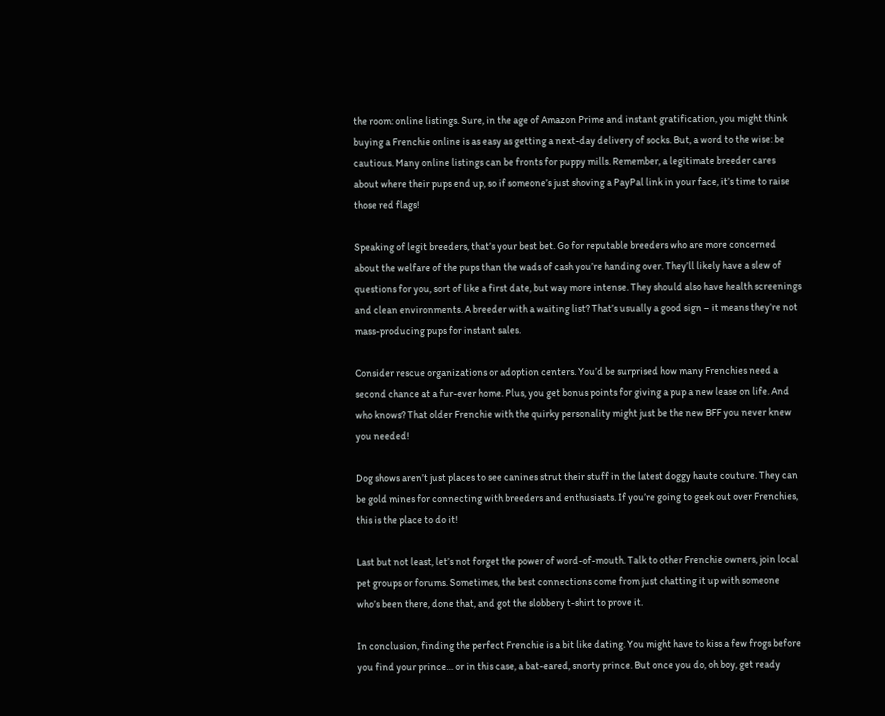the room: online listings. Sure, in the age of Amazon Prime and instant gratification, you might think buying a Frenchie online is as easy as getting a next-day delivery of socks. But, a word to the wise: be cautious. Many online listings can be fronts for puppy mills. Remember, a legitimate breeder cares about where their pups end up, so if someone’s just shoving a PayPal link in your face, it’s time to raise those red flags!

Speaking of legit breeders, that’s your best bet. Go for reputable breeders who are more concerned about the welfare of the pups than the wads of cash you’re handing over. They’ll likely have a slew of questions for you, sort of like a first date, but way more intense. They should also have health screenings and clean environments. A breeder with a waiting list? That’s usually a good sign – it means they’re not mass-producing pups for instant sales.

Consider rescue organizations or adoption centers. You’d be surprised how many Frenchies need a second chance at a fur-ever home. Plus, you get bonus points for giving a pup a new lease on life. And who knows? That older Frenchie with the quirky personality might just be the new BFF you never knew you needed!

Dog shows aren’t just places to see canines strut their stuff in the latest doggy haute couture. They can be gold mines for connecting with breeders and enthusiasts. If you’re going to geek out over Frenchies, this is the place to do it!

Last but not least, let’s not forget the power of word-of-mouth. Talk to other Frenchie owners, join local pet groups or forums. Sometimes, the best connections come from just chatting it up with someone who’s been there, done that, and got the slobbery t-shirt to prove it.

In conclusion, finding the perfect Frenchie is a bit like dating. You might have to kiss a few frogs before you find your prince… or in this case, a bat-eared, snorty prince. But once you do, oh boy, get ready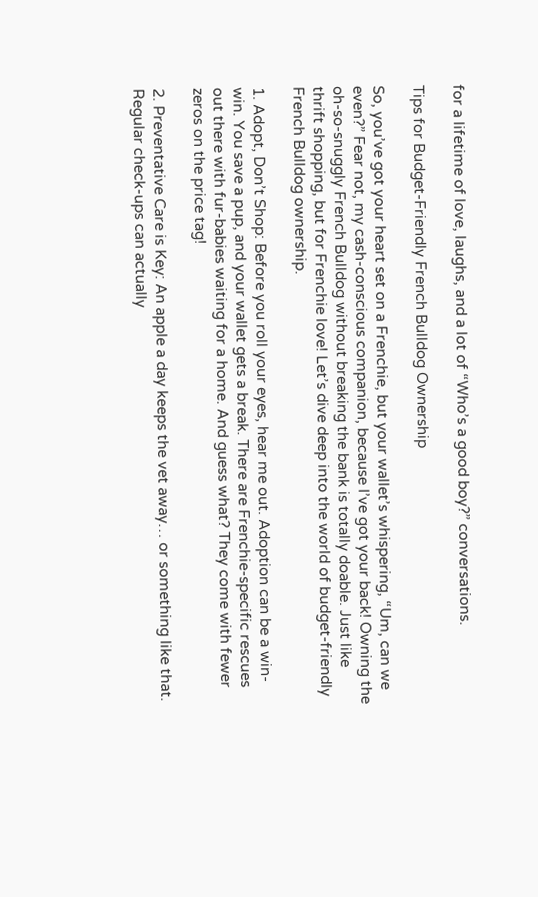for a lifetime of love, laughs, and a lot of “Who’s a good boy?” conversations.

Tips for Budget-Friendly French Bulldog Ownership

So, you’ve got your heart set on a Frenchie, but your wallet’s whispering, “Um, can we even?” Fear not, my cash-conscious companion, because I’ve got your back! Owning the oh-so-snuggly French Bulldog without breaking the bank is totally doable. Just like thrift shopping, but for Frenchie love! Let’s dive deep into the world of budget-friendly French Bulldog ownership.

1. Adopt, Don’t Shop: Before you roll your eyes, hear me out. Adoption can be a win-win. You save a pup, and your wallet gets a break. There are Frenchie-specific rescues out there with fur-babies waiting for a home. And guess what? They come with fewer zeros on the price tag!

2. Preventative Care is Key: An apple a day keeps the vet away… or something like that. Regular check-ups can actually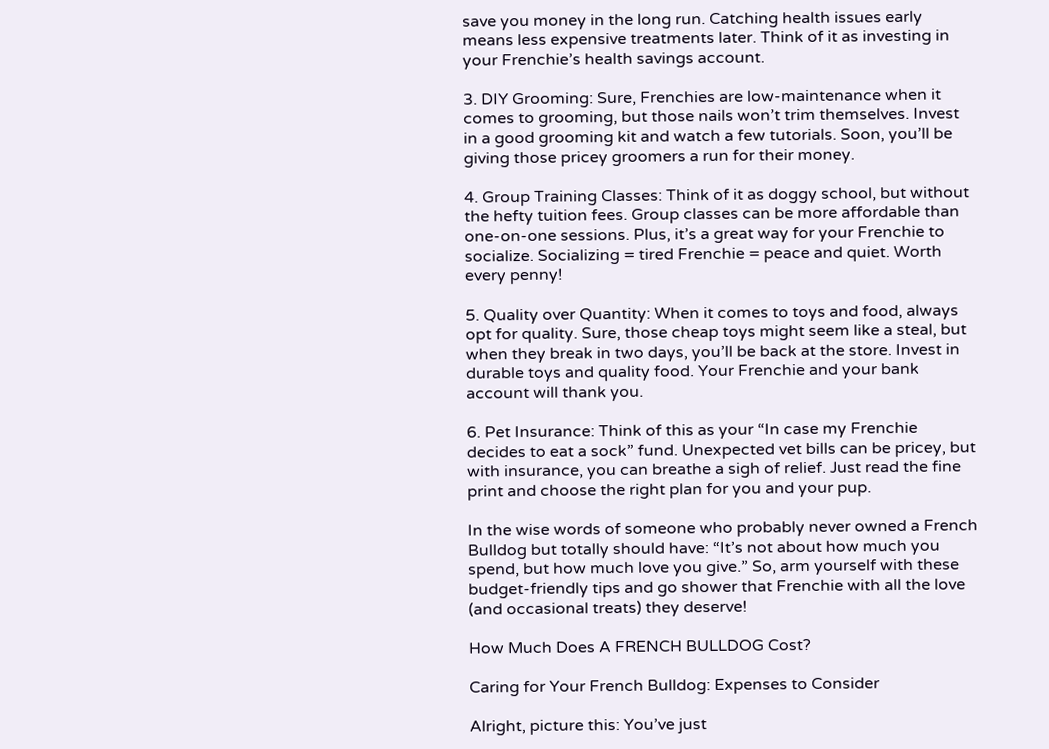save you money in the long run. Catching health issues early means less expensive treatments later. Think of it as investing in your Frenchie’s health savings account.

3. DIY Grooming: Sure, Frenchies are low-maintenance when it comes to grooming, but those nails won’t trim themselves. Invest in a good grooming kit and watch a few tutorials. Soon, you’ll be giving those pricey groomers a run for their money.

4. Group Training Classes: Think of it as doggy school, but without the hefty tuition fees. Group classes can be more affordable than one-on-one sessions. Plus, it’s a great way for your Frenchie to socialize. Socializing = tired Frenchie = peace and quiet. Worth every penny!

5. Quality over Quantity: When it comes to toys and food, always opt for quality. Sure, those cheap toys might seem like a steal, but when they break in two days, you’ll be back at the store. Invest in durable toys and quality food. Your Frenchie and your bank account will thank you.

6. Pet Insurance: Think of this as your “In case my Frenchie decides to eat a sock” fund. Unexpected vet bills can be pricey, but with insurance, you can breathe a sigh of relief. Just read the fine print and choose the right plan for you and your pup.

In the wise words of someone who probably never owned a French Bulldog but totally should have: “It’s not about how much you spend, but how much love you give.” So, arm yourself with these budget-friendly tips and go shower that Frenchie with all the love (and occasional treats) they deserve!

How Much Does A FRENCH BULLDOG Cost?

Caring for Your French Bulldog: Expenses to Consider

Alright, picture this: You’ve just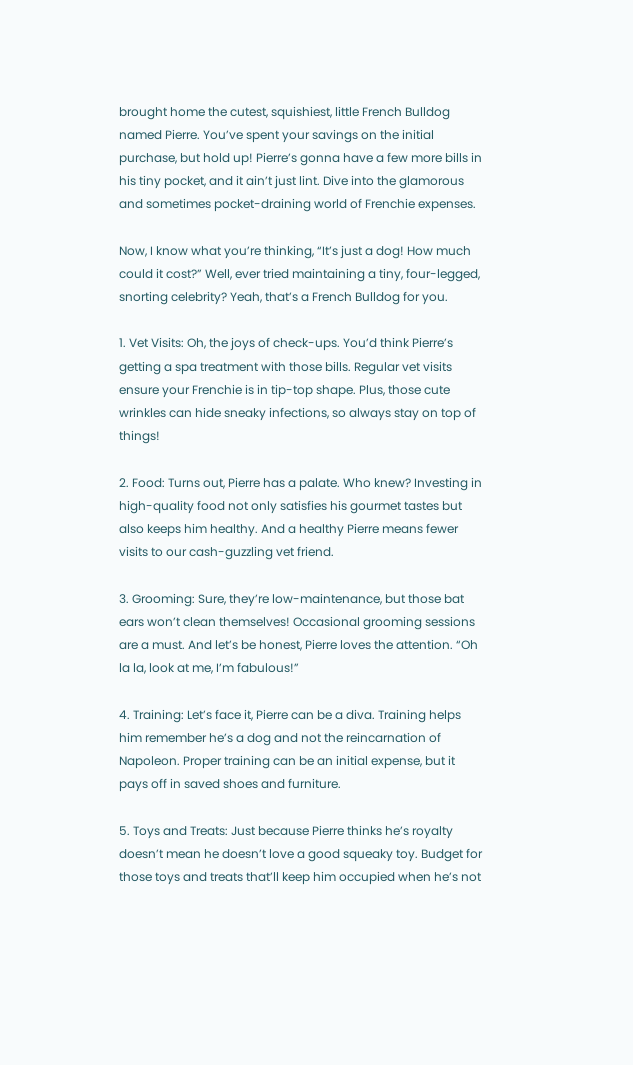brought home the cutest, squishiest, little French Bulldog named Pierre. You’ve spent your savings on the initial purchase, but hold up! Pierre’s gonna have a few more bills in his tiny pocket, and it ain’t just lint. Dive into the glamorous and sometimes pocket-draining world of Frenchie expenses.

Now, I know what you’re thinking, “It’s just a dog! How much could it cost?” Well, ever tried maintaining a tiny, four-legged, snorting celebrity? Yeah, that’s a French Bulldog for you.

1. Vet Visits: Oh, the joys of check-ups. You’d think Pierre’s getting a spa treatment with those bills. Regular vet visits ensure your Frenchie is in tip-top shape. Plus, those cute wrinkles can hide sneaky infections, so always stay on top of things!

2. Food: Turns out, Pierre has a palate. Who knew? Investing in high-quality food not only satisfies his gourmet tastes but also keeps him healthy. And a healthy Pierre means fewer visits to our cash-guzzling vet friend.

3. Grooming: Sure, they’re low-maintenance, but those bat ears won’t clean themselves! Occasional grooming sessions are a must. And let’s be honest, Pierre loves the attention. “Oh la la, look at me, I’m fabulous!”

4. Training: Let’s face it, Pierre can be a diva. Training helps him remember he’s a dog and not the reincarnation of Napoleon. Proper training can be an initial expense, but it pays off in saved shoes and furniture.

5. Toys and Treats: Just because Pierre thinks he’s royalty doesn’t mean he doesn’t love a good squeaky toy. Budget for those toys and treats that’ll keep him occupied when he’s not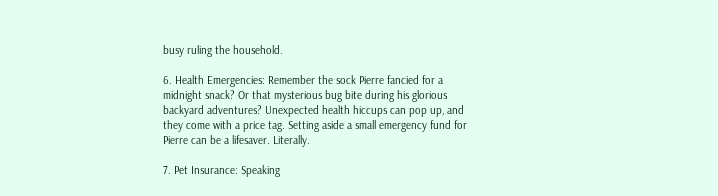busy ruling the household.

6. Health Emergencies: Remember the sock Pierre fancied for a midnight snack? Or that mysterious bug bite during his glorious backyard adventures? Unexpected health hiccups can pop up, and they come with a price tag. Setting aside a small emergency fund for Pierre can be a lifesaver. Literally.

7. Pet Insurance: Speaking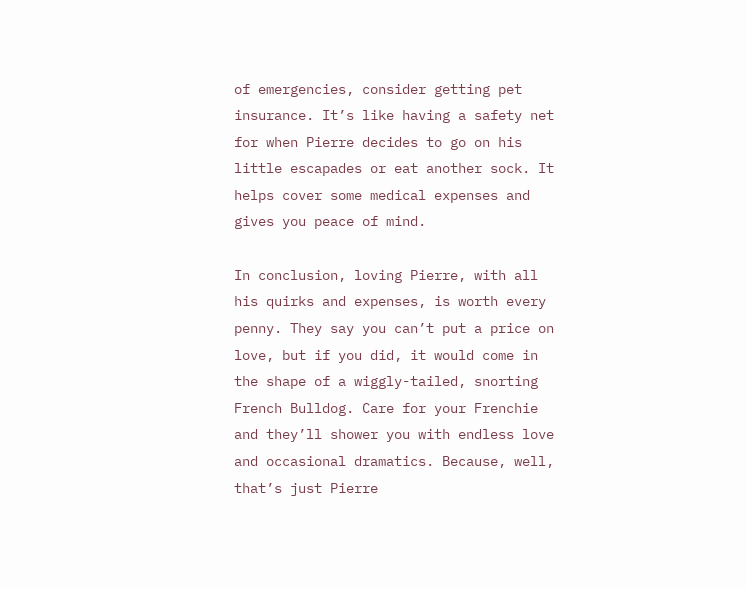of emergencies, consider getting pet insurance. It’s like having a safety net for when Pierre decides to go on his little escapades or eat another sock. It helps cover some medical expenses and gives you peace of mind.

In conclusion, loving Pierre, with all his quirks and expenses, is worth every penny. They say you can’t put a price on love, but if you did, it would come in the shape of a wiggly-tailed, snorting French Bulldog. Care for your Frenchie and they’ll shower you with endless love and occasional dramatics. Because, well, that’s just Pierre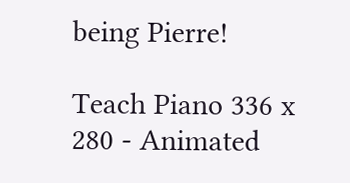being Pierre!

Teach Piano 336 x 280 - Animated